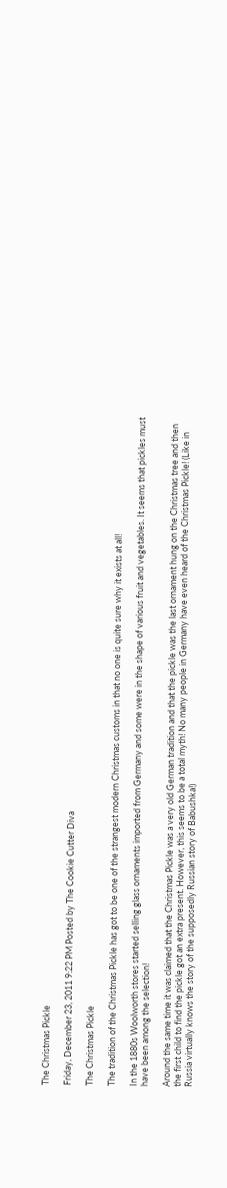The Christmas Pickle

Friday, December 23, 2011 9:22 PM Posted by The Cookie Cutter Diva

The Christmas Pickle

The tradition of the Christmas Pickle has got to be one of the strangest modern Christmas customs in that no one is quite sure why it exists at all!

In the 1880s Woolworth stores started selling glass ornaments imported from Germany and some were in the shape of various fruit and vegetables. It seems that pickles must have been among the selection!

Around the same time it was claimed that the Christmas Pickle was a very old German tradition and that the pickle was the last ornament hung on the Christmas tree and then the first child to find the pickle got an extra present. However, this seems to be a total myth! No many people in Germany have even heard of the Christmas Pickle! (Like in Russia virtually knows the story of the supposedly Russian story of Babushka!)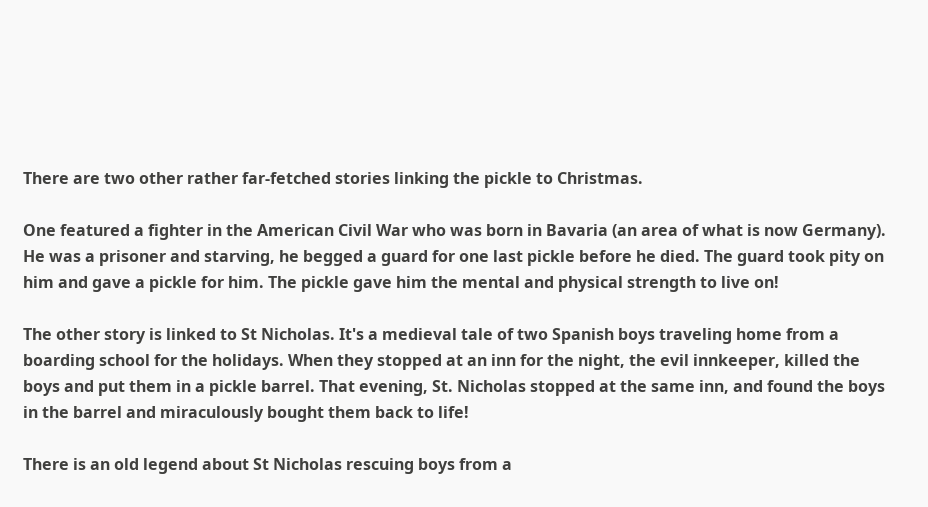There are two other rather far-fetched stories linking the pickle to Christmas.

One featured a fighter in the American Civil War who was born in Bavaria (an area of what is now Germany). He was a prisoner and starving, he begged a guard for one last pickle before he died. The guard took pity on him and gave a pickle for him. The pickle gave him the mental and physical strength to live on!

The other story is linked to St Nicholas. It's a medieval tale of two Spanish boys traveling home from a boarding school for the holidays. When they stopped at an inn for the night, the evil innkeeper, killed the boys and put them in a pickle barrel. That evening, St. Nicholas stopped at the same inn, and found the boys in the barrel and miraculously bought them back to life!

There is an old legend about St Nicholas rescuing boys from a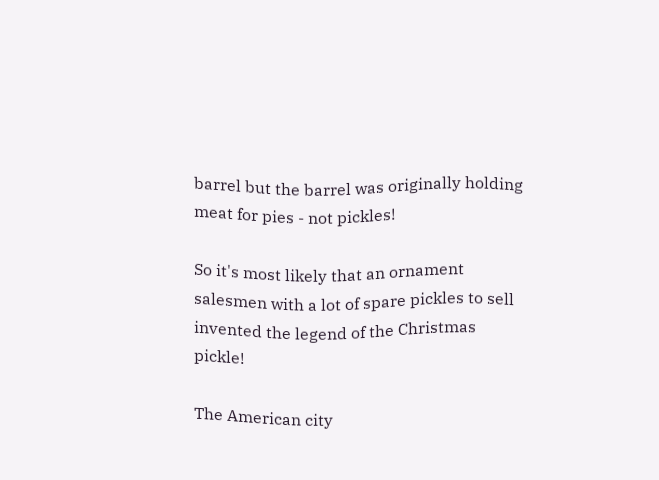barrel but the barrel was originally holding meat for pies - not pickles!

So it's most likely that an ornament salesmen with a lot of spare pickles to sell invented the legend of the Christmas pickle!

The American city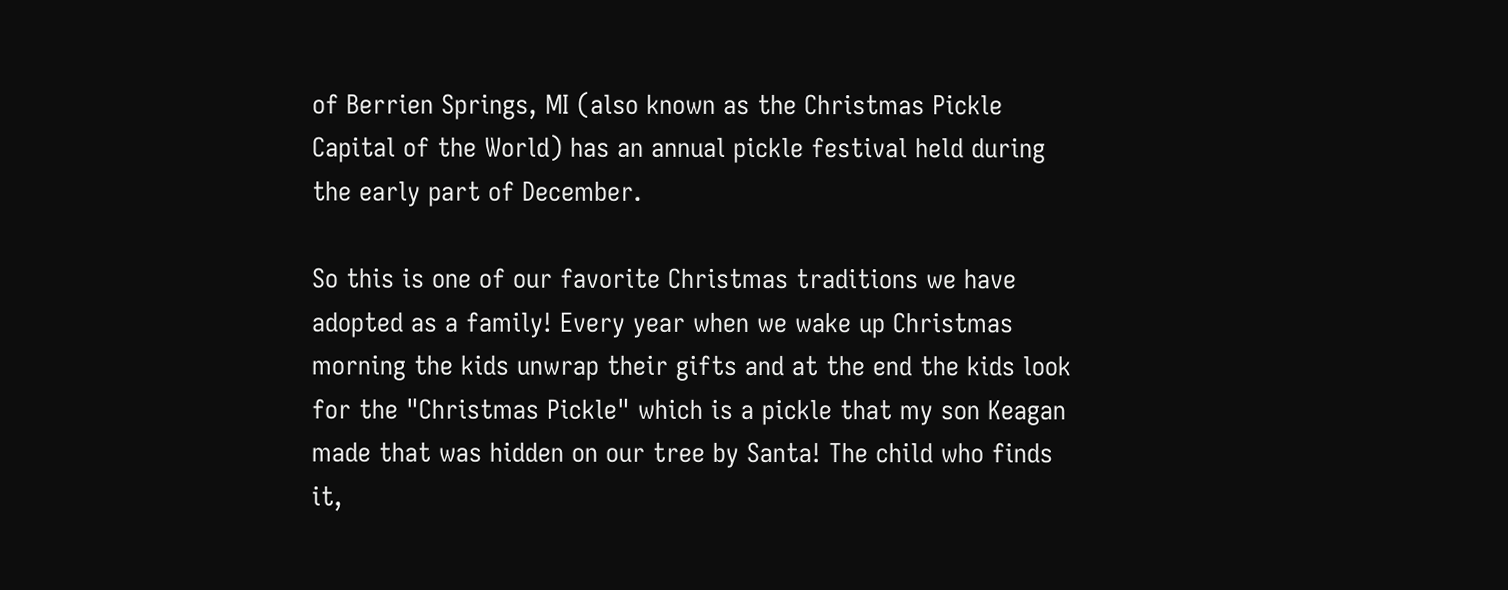of Berrien Springs, MI (also known as the Christmas Pickle Capital of the World) has an annual pickle festival held during the early part of December.

So this is one of our favorite Christmas traditions we have adopted as a family! Every year when we wake up Christmas morning the kids unwrap their gifts and at the end the kids look for the "Christmas Pickle" which is a pickle that my son Keagan made that was hidden on our tree by Santa! The child who finds it,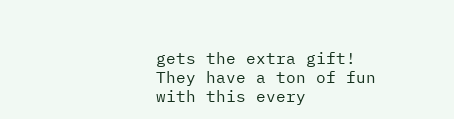gets the extra gift! They have a ton of fun with this every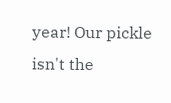year! Our pickle isn't the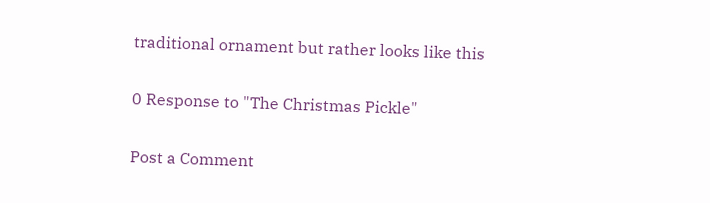traditional ornament but rather looks like this

0 Response to "The Christmas Pickle"

Post a Comment